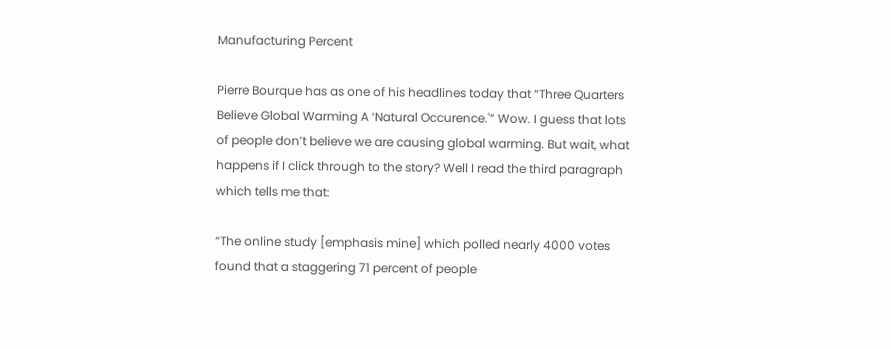Manufacturing Percent

Pierre Bourque has as one of his headlines today that “Three Quarters Believe Global Warming A ‘Natural Occurence.'” Wow. I guess that lots of people don’t believe we are causing global warming. But wait, what happens if I click through to the story? Well I read the third paragraph which tells me that:

“The online study [emphasis mine] which polled nearly 4000 votes found that a staggering 71 percent of people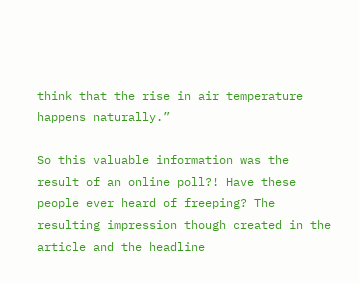think that the rise in air temperature happens naturally.”

So this valuable information was the result of an online poll?! Have these people ever heard of freeping? The resulting impression though created in the article and the headline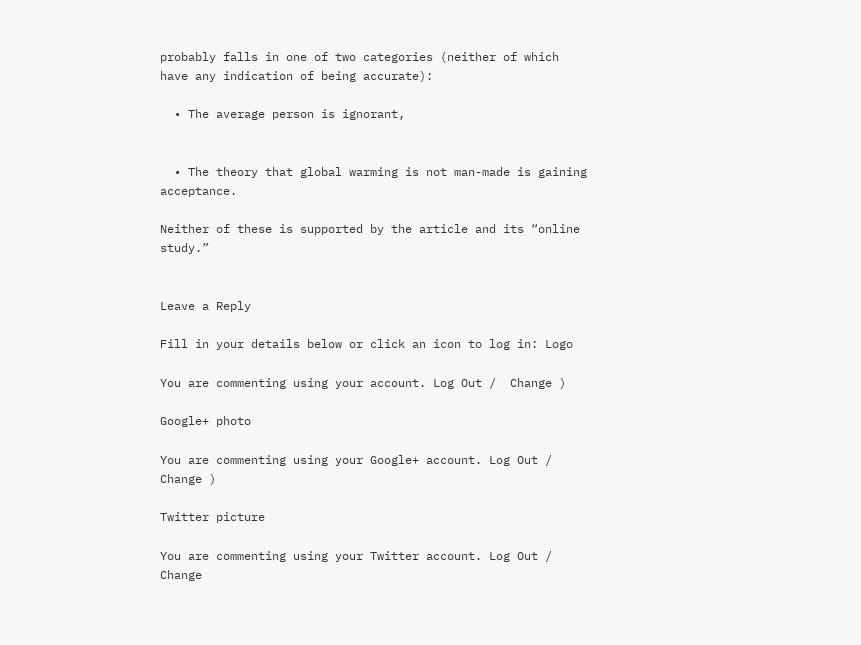probably falls in one of two categories (neither of which have any indication of being accurate):

  • The average person is ignorant,


  • The theory that global warming is not man-made is gaining acceptance.

Neither of these is supported by the article and its “online study.”


Leave a Reply

Fill in your details below or click an icon to log in: Logo

You are commenting using your account. Log Out /  Change )

Google+ photo

You are commenting using your Google+ account. Log Out /  Change )

Twitter picture

You are commenting using your Twitter account. Log Out /  Change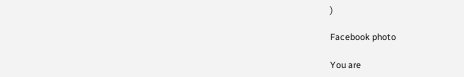)

Facebook photo

You are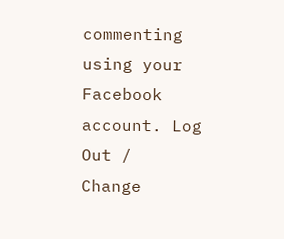commenting using your Facebook account. Log Out /  Change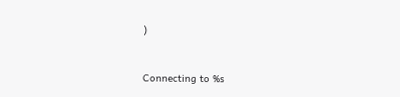)


Connecting to %s